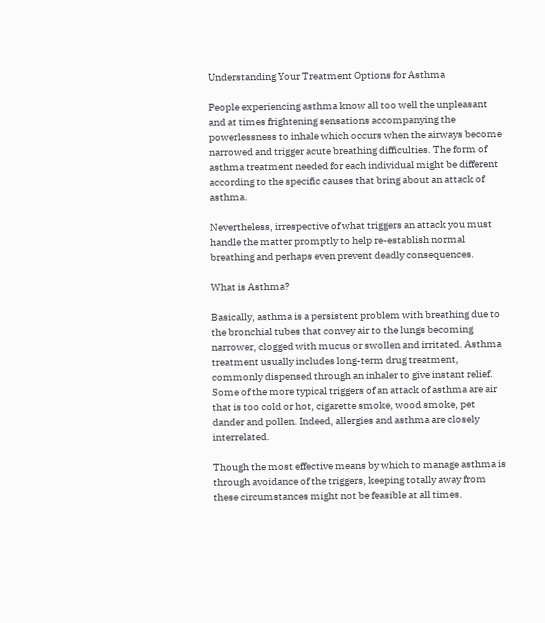Understanding Your Treatment Options for Asthma

People experiencing asthma know all too well the unpleasant and at times frightening sensations accompanying the powerlessness to inhale which occurs when the airways become narrowed and trigger acute breathing difficulties. The form of asthma treatment needed for each individual might be different according to the specific causes that bring about an attack of asthma.

Nevertheless, irrespective of what triggers an attack you must handle the matter promptly to help re-establish normal breathing and perhaps even prevent deadly consequences.

What is Asthma?

Basically, asthma is a persistent problem with breathing due to the bronchial tubes that convey air to the lungs becoming narrower, clogged with mucus or swollen and irritated. Asthma treatment usually includes long-term drug treatment, commonly dispensed through an inhaler to give instant relief. Some of the more typical triggers of an attack of asthma are air that is too cold or hot, cigarette smoke, wood smoke, pet dander and pollen. Indeed, allergies and asthma are closely interrelated.

Though the most effective means by which to manage asthma is through avoidance of the triggers, keeping totally away from these circumstances might not be feasible at all times.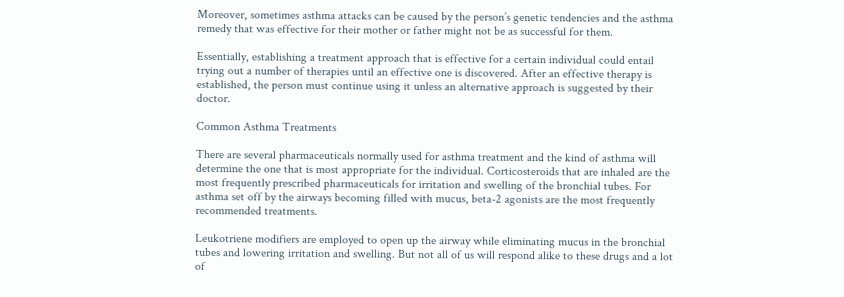Moreover, sometimes asthma attacks can be caused by the person’s genetic tendencies and the asthma remedy that was effective for their mother or father might not be as successful for them.

Essentially, establishing a treatment approach that is effective for a certain individual could entail trying out a number of therapies until an effective one is discovered. After an effective therapy is established, the person must continue using it unless an alternative approach is suggested by their doctor.

Common Asthma Treatments

There are several pharmaceuticals normally used for asthma treatment and the kind of asthma will determine the one that is most appropriate for the individual. Corticosteroids that are inhaled are the most frequently prescribed pharmaceuticals for irritation and swelling of the bronchial tubes. For asthma set off by the airways becoming filled with mucus, beta-2 agonists are the most frequently recommended treatments.

Leukotriene modifiers are employed to open up the airway while eliminating mucus in the bronchial tubes and lowering irritation and swelling. But not all of us will respond alike to these drugs and a lot of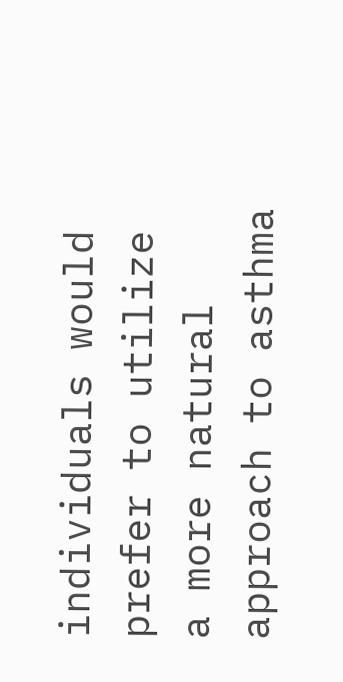individuals would prefer to utilize a more natural approach to asthma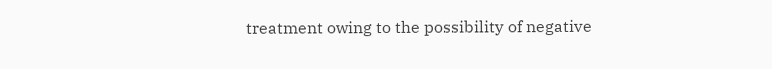treatment owing to the possibility of negative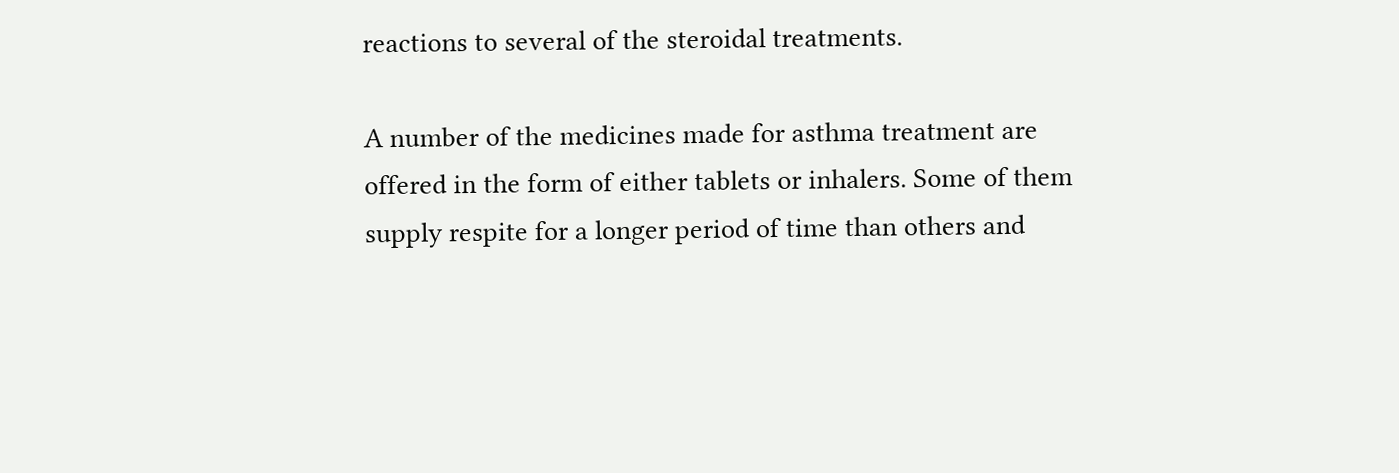reactions to several of the steroidal treatments.

A number of the medicines made for asthma treatment are offered in the form of either tablets or inhalers. Some of them supply respite for a longer period of time than others and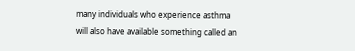many individuals who experience asthma will also have available something called an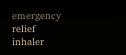emergency relief inhaler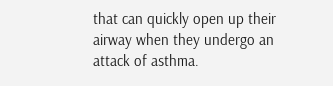that can quickly open up their airway when they undergo an attack of asthma.